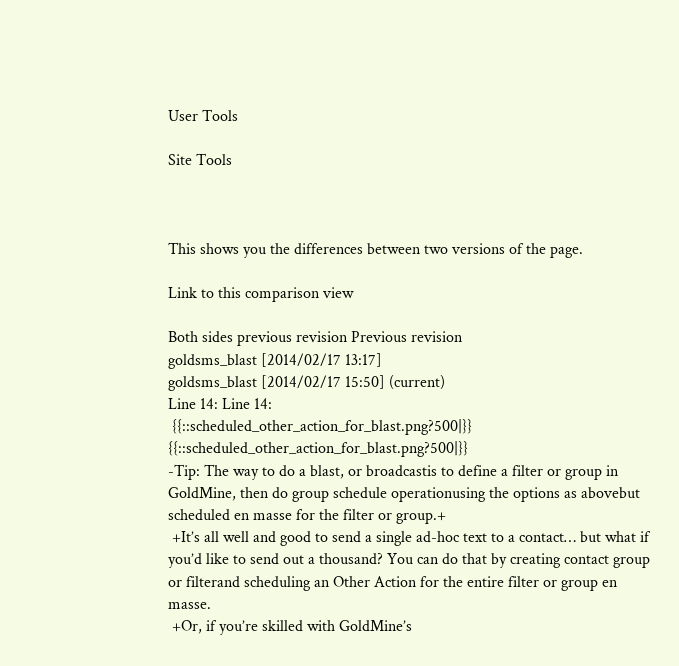User Tools

Site Tools



This shows you the differences between two versions of the page.

Link to this comparison view

Both sides previous revision Previous revision
goldsms_blast [2014/02/17 13:17]
goldsms_blast [2014/02/17 15:50] (current)
Line 14: Line 14:
 {{::scheduled_other_action_for_blast.png?500|}} {{::scheduled_other_action_for_blast.png?500|}}
-Tip: The way to do a blast, or broadcastis to define a filter or group in GoldMine, then do group schedule operationusing the options as abovebut scheduled en masse for the filter or group.+
 +It’s all well and good to send a single ad-hoc text to a contact… but what if you’d like to send out a thousand? You can do that by creating contact group or filterand scheduling an Other Action for the entire filter or group en masse.
 +Or, if you’re skilled with GoldMine’s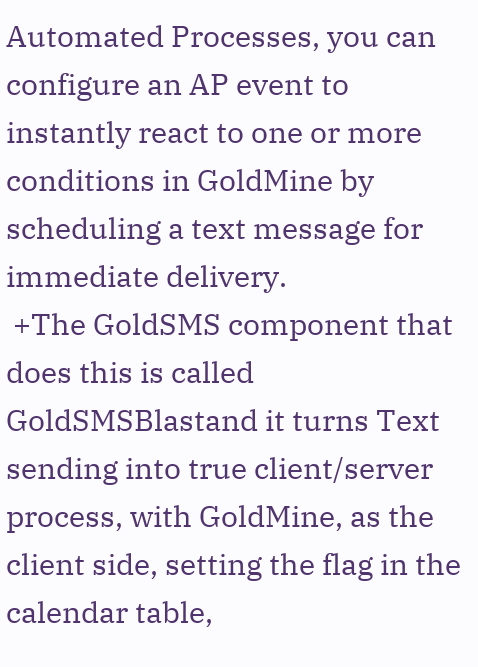Automated Processes, you can configure an AP event to instantly react to one or more conditions in GoldMine by scheduling a text message for immediate delivery.
 +The GoldSMS component that does this is called GoldSMSBlastand it turns Text sending into true client/server process, with GoldMine, as the client side, setting the flag in the calendar table,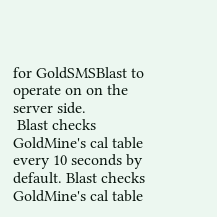for GoldSMSBlast to operate on on the server side.
 Blast checks GoldMine's cal table every 10 seconds by default. Blast checks GoldMine's cal table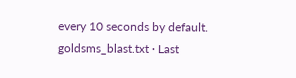every 10 seconds by default.
goldsms_blast.txt · Last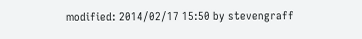modified: 2014/02/17 15:50 by stevengraff